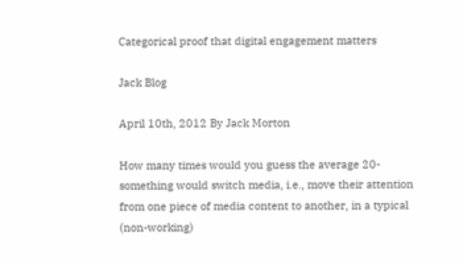Categorical proof that digital engagement matters

Jack Blog

April 10th, 2012 By Jack Morton

How many times would you guess the average 20-something would switch media, i.e., move their attention from one piece of media content to another, in a typical (non-working)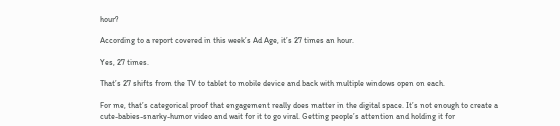hour?

According to a report covered in this week’s Ad Age, it’s 27 times an hour.

Yes, 27 times.

That’s 27 shifts from the TV to tablet to mobile device and back with multiple windows open on each.

For me, that’s categorical proof that engagement really does matter in the digital space. It’s not enough to create a cute-babies-snarky-humor video and wait for it to go viral. Getting people’s attention and holding it for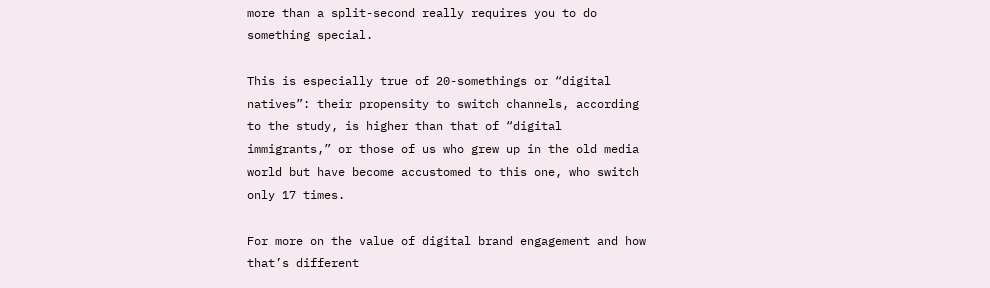more than a split-second really requires you to do something special.

This is especially true of 20-somethings or “digital natives”: their propensity to switch channels, according to the study, is higher than that of “digital immigrants,” or those of us who grew up in the old media world but have become accustomed to this one, who switch only 17 times.

For more on the value of digital brand engagement and how that’s different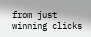from just winning clicks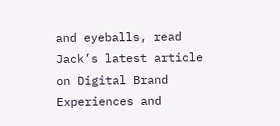and eyeballs, read Jack’s latest article on Digital Brand Experiences and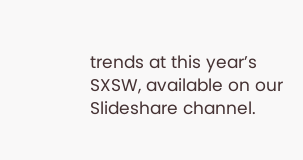trends at this year’s SXSW, available on our Slideshare channel.